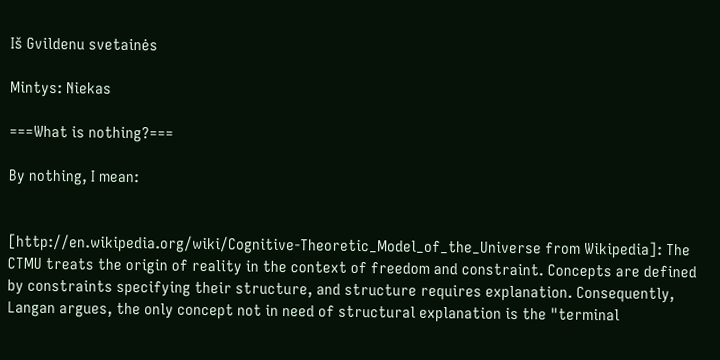Iš Gvildenu svetainės

Mintys: Niekas

===What is nothing?===

By nothing, I mean:


[http://en.wikipedia.org/wiki/Cognitive-Theoretic_Model_of_the_Universe from Wikipedia]: The CTMU treats the origin of reality in the context of freedom and constraint. Concepts are defined by constraints specifying their structure, and structure requires explanation. Consequently, Langan argues, the only concept not in need of structural explanation is the "terminal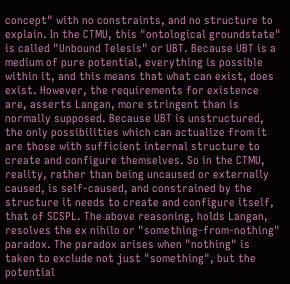concept" with no constraints, and no structure to explain. In the CTMU, this "ontological groundstate" is called "Unbound Telesis" or UBT. Because UBT is a medium of pure potential, everything is possible within it, and this means that what can exist, does exist. However, the requirements for existence are, asserts Langan, more stringent than is normally supposed. Because UBT is unstructured, the only possibilities which can actualize from it are those with sufficient internal structure to create and configure themselves. So in the CTMU, reality, rather than being uncaused or externally caused, is self-caused, and constrained by the structure it needs to create and configure itself, that of SCSPL. The above reasoning, holds Langan, resolves the ex nihilo or "something-from-nothing" paradox. The paradox arises when "nothing" is taken to exclude not just "something", but the potential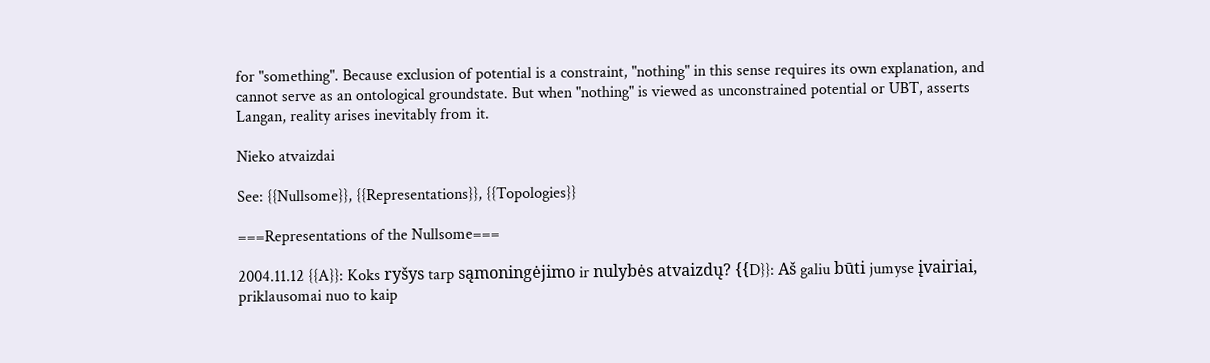for "something". Because exclusion of potential is a constraint, "nothing" in this sense requires its own explanation, and cannot serve as an ontological groundstate. But when "nothing" is viewed as unconstrained potential or UBT, asserts Langan, reality arises inevitably from it.

Nieko atvaizdai

See: {{Nullsome}}, {{Representations}}, {{Topologies}}

===Representations of the Nullsome===

2004.11.12 {{A}}: Koks ryšys tarp sąmoningėjimo ir nulybės atvaizdų? {{D}}: Aš galiu būti jumyse įvairiai, priklausomai nuo to kaip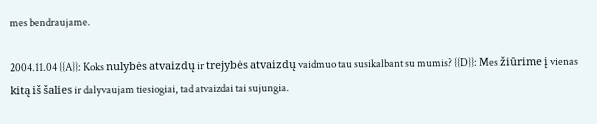mes bendraujame.

2004.11.04 {{A}}: Koks nulybės atvaizdų ir trejybės atvaizdų vaidmuo tau susikalbant su mumis? {{D}}: Mes žiūrime į vienas kitą iš šalies ir dalyvaujam tiesiogiai, tad atvaizdai tai sujungia.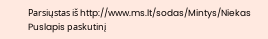Parsiųstas iš http://www.ms.lt/sodas/Mintys/Niekas
Puslapis paskutinį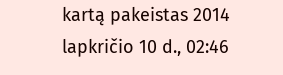kartą pakeistas 2014 lapkričio 10 d., 02:46